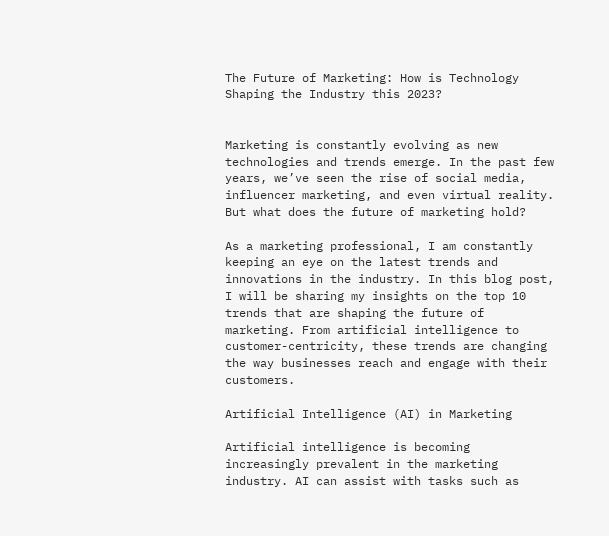The Future of Marketing: How is Technology Shaping the Industry this 2023?


Marketing is constantly evolving as new technologies and trends emerge. In the past few years, we’ve seen the rise of social media, influencer marketing, and even virtual reality. But what does the future of marketing hold?

As a marketing professional, I am constantly keeping an eye on the latest trends and innovations in the industry. In this blog post, I will be sharing my insights on the top 10 trends that are shaping the future of marketing. From artificial intelligence to customer-centricity, these trends are changing the way businesses reach and engage with their customers.

Artificial Intelligence (AI) in Marketing

Artificial intelligence is becoming increasingly prevalent in the marketing industry. AI can assist with tasks such as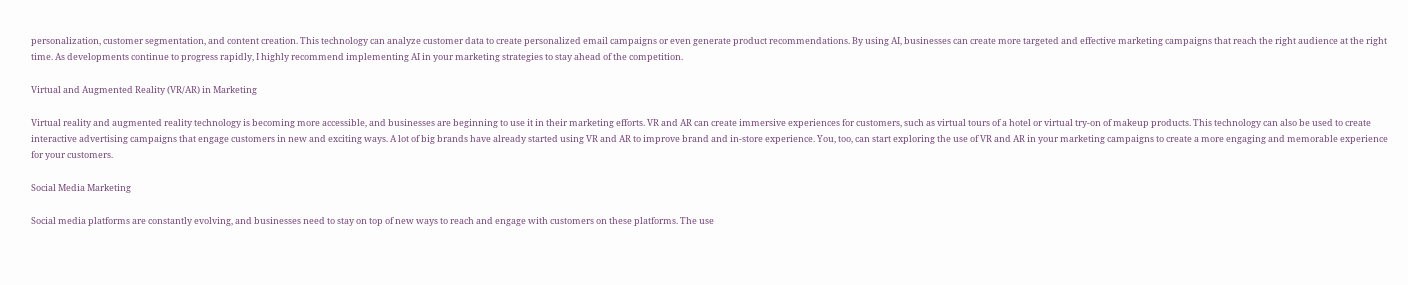personalization, customer segmentation, and content creation. This technology can analyze customer data to create personalized email campaigns or even generate product recommendations. By using AI, businesses can create more targeted and effective marketing campaigns that reach the right audience at the right time. As developments continue to progress rapidly, I highly recommend implementing AI in your marketing strategies to stay ahead of the competition.

Virtual and Augmented Reality (VR/AR) in Marketing

Virtual reality and augmented reality technology is becoming more accessible, and businesses are beginning to use it in their marketing efforts. VR and AR can create immersive experiences for customers, such as virtual tours of a hotel or virtual try-on of makeup products. This technology can also be used to create interactive advertising campaigns that engage customers in new and exciting ways. A lot of big brands have already started using VR and AR to improve brand and in-store experience. You, too, can start exploring the use of VR and AR in your marketing campaigns to create a more engaging and memorable experience for your customers.

Social Media Marketing

Social media platforms are constantly evolving, and businesses need to stay on top of new ways to reach and engage with customers on these platforms. The use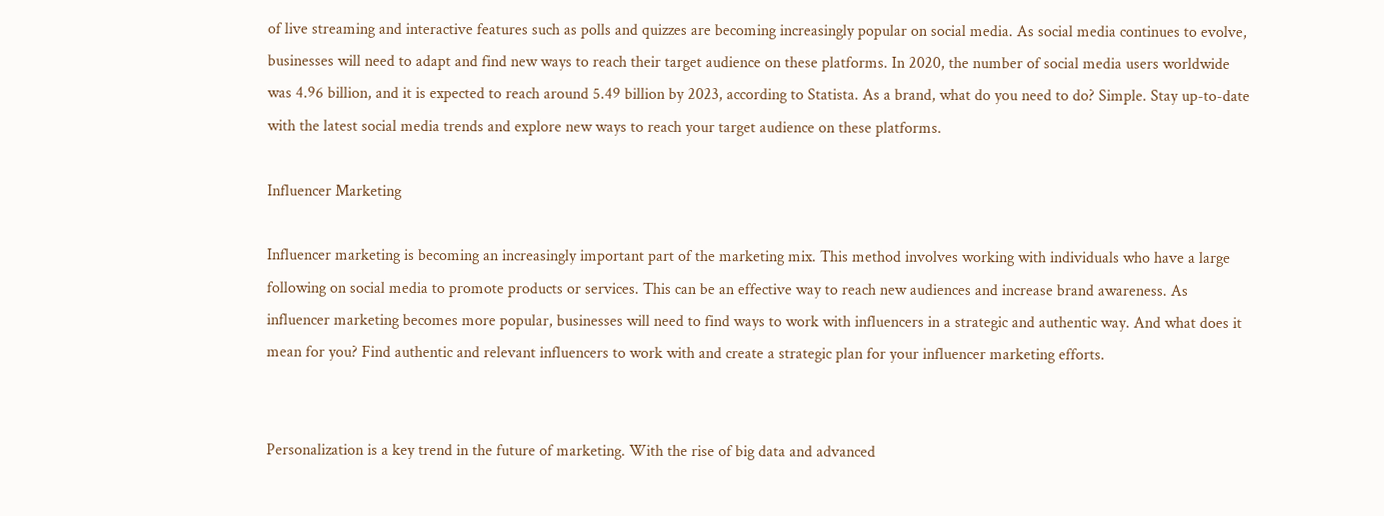of live streaming and interactive features such as polls and quizzes are becoming increasingly popular on social media. As social media continues to evolve, businesses will need to adapt and find new ways to reach their target audience on these platforms. In 2020, the number of social media users worldwide was 4.96 billion, and it is expected to reach around 5.49 billion by 2023, according to Statista. As a brand, what do you need to do? Simple. Stay up-to-date with the latest social media trends and explore new ways to reach your target audience on these platforms.

Influencer Marketing

Influencer marketing is becoming an increasingly important part of the marketing mix. This method involves working with individuals who have a large following on social media to promote products or services. This can be an effective way to reach new audiences and increase brand awareness. As influencer marketing becomes more popular, businesses will need to find ways to work with influencers in a strategic and authentic way. And what does it mean for you? Find authentic and relevant influencers to work with and create a strategic plan for your influencer marketing efforts.


Personalization is a key trend in the future of marketing. With the rise of big data and advanced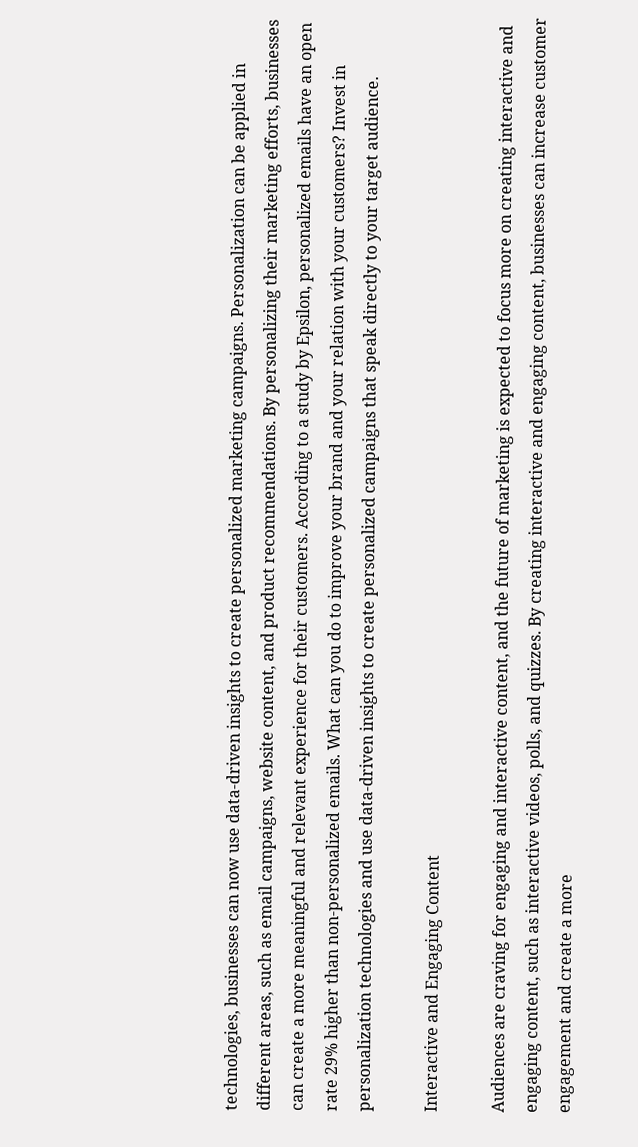technologies, businesses can now use data-driven insights to create personalized marketing campaigns. Personalization can be applied in different areas, such as email campaigns, website content, and product recommendations. By personalizing their marketing efforts, businesses can create a more meaningful and relevant experience for their customers. According to a study by Epsilon, personalized emails have an open rate 29% higher than non-personalized emails. What can you do to improve your brand and your relation with your customers? Invest in personalization technologies and use data-driven insights to create personalized campaigns that speak directly to your target audience.

Interactive and Engaging Content

Audiences are craving for engaging and interactive content, and the future of marketing is expected to focus more on creating interactive and engaging content, such as interactive videos, polls, and quizzes. By creating interactive and engaging content, businesses can increase customer engagement and create a more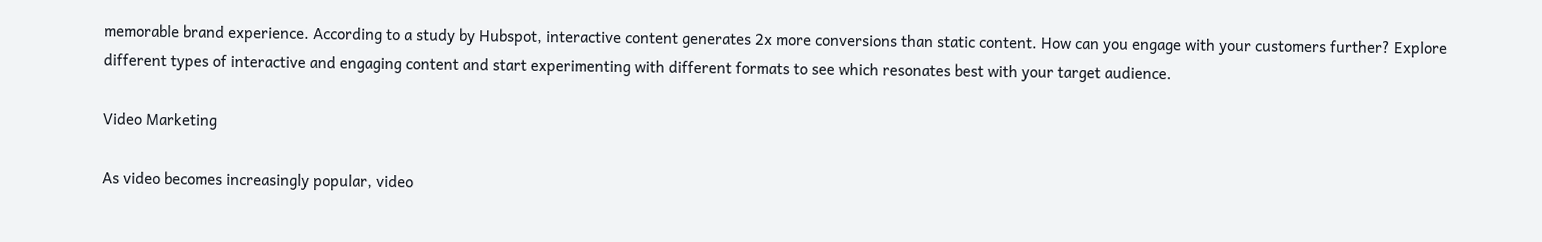memorable brand experience. According to a study by Hubspot, interactive content generates 2x more conversions than static content. How can you engage with your customers further? Explore different types of interactive and engaging content and start experimenting with different formats to see which resonates best with your target audience.

Video Marketing

As video becomes increasingly popular, video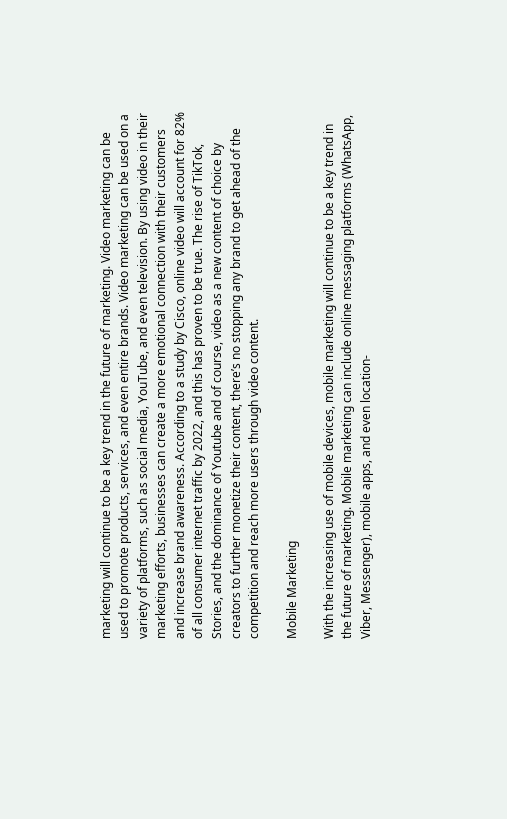marketing will continue to be a key trend in the future of marketing. Video marketing can be used to promote products, services, and even entire brands. Video marketing can be used on a variety of platforms, such as social media, YouTube, and even television. By using video in their marketing efforts, businesses can create a more emotional connection with their customers and increase brand awareness. According to a study by Cisco, online video will account for 82% of all consumer internet traffic by 2022, and this has proven to be true. The rise of TikTok, Stories, and the dominance of Youtube and of course, video as a new content of choice by creators to further monetize their content, there’s no stopping any brand to get ahead of the competition and reach more users through video content.

Mobile Marketing

With the increasing use of mobile devices, mobile marketing will continue to be a key trend in the future of marketing. Mobile marketing can include online messaging platforms (WhatsApp, Viber, Messenger), mobile apps, and even location-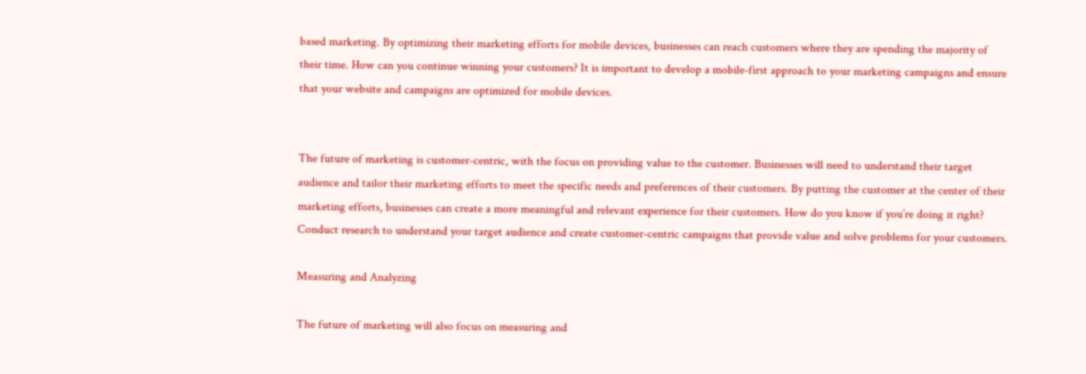based marketing. By optimizing their marketing efforts for mobile devices, businesses can reach customers where they are spending the majority of their time. How can you continue winning your customers? It is important to develop a mobile-first approach to your marketing campaigns and ensure that your website and campaigns are optimized for mobile devices.


The future of marketing is customer-centric, with the focus on providing value to the customer. Businesses will need to understand their target audience and tailor their marketing efforts to meet the specific needs and preferences of their customers. By putting the customer at the center of their marketing efforts, businesses can create a more meaningful and relevant experience for their customers. How do you know if you’re doing it right? Conduct research to understand your target audience and create customer-centric campaigns that provide value and solve problems for your customers.

Measuring and Analyzing

The future of marketing will also focus on measuring and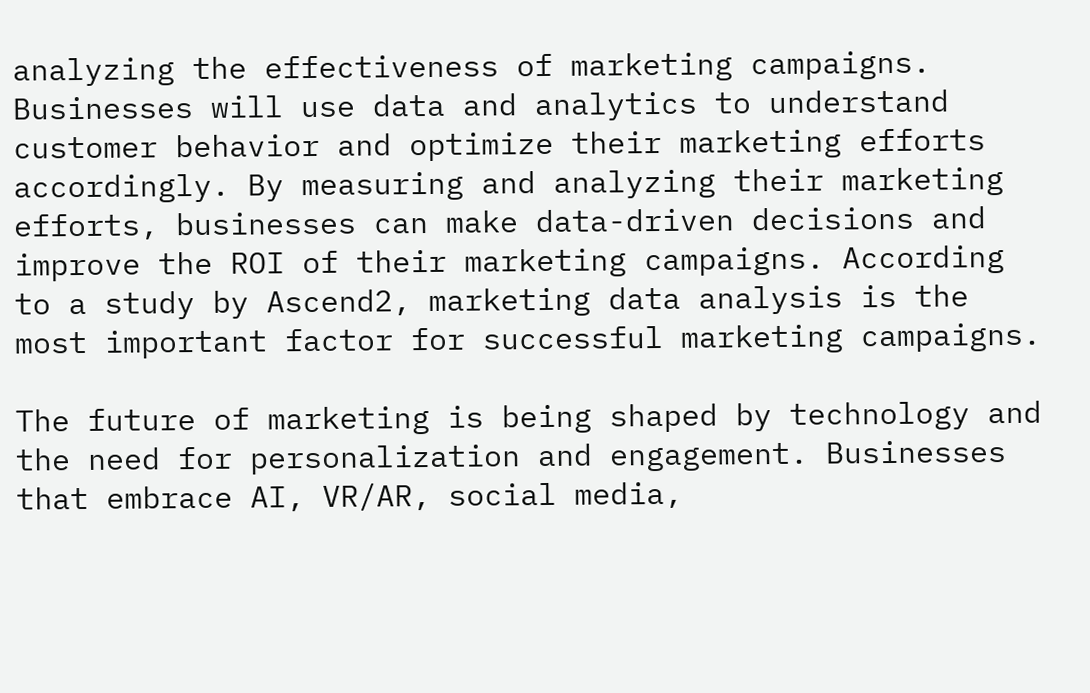analyzing the effectiveness of marketing campaigns. Businesses will use data and analytics to understand customer behavior and optimize their marketing efforts accordingly. By measuring and analyzing their marketing efforts, businesses can make data-driven decisions and improve the ROI of their marketing campaigns. According to a study by Ascend2, marketing data analysis is the most important factor for successful marketing campaigns.

The future of marketing is being shaped by technology and the need for personalization and engagement. Businesses that embrace AI, VR/AR, social media,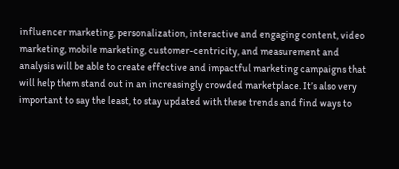influencer marketing, personalization, interactive and engaging content, video marketing, mobile marketing, customer-centricity, and measurement and analysis will be able to create effective and impactful marketing campaigns that will help them stand out in an increasingly crowded marketplace. It’s also very important to say the least, to stay updated with these trends and find ways to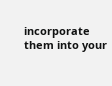incorporate them into your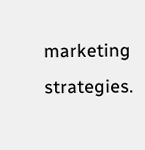marketing strategies.